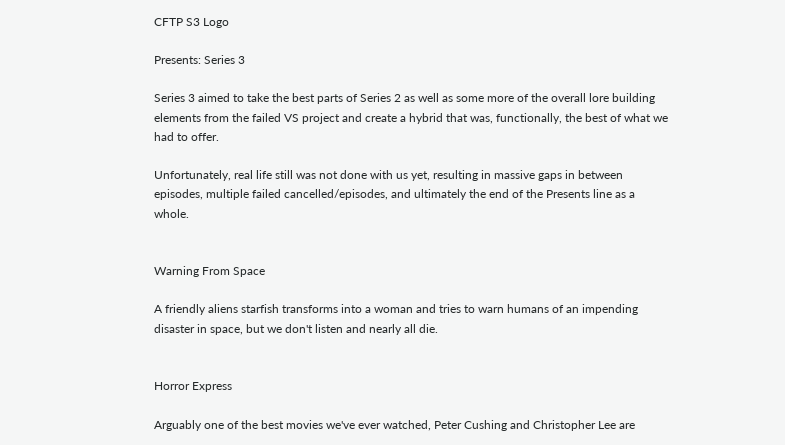CFTP S3 Logo

Presents: Series 3

Series 3 aimed to take the best parts of Series 2 as well as some more of the overall lore building elements from the failed VS project and create a hybrid that was, functionally, the best of what we had to offer.

Unfortunately, real life still was not done with us yet, resulting in massive gaps in between episodes, multiple failed cancelled/episodes, and ultimately the end of the Presents line as a whole.


Warning From Space

A friendly aliens starfish transforms into a woman and tries to warn humans of an impending disaster in space, but we don't listen and nearly all die.


Horror Express

Arguably one of the best movies we've ever watched, Peter Cushing and Christopher Lee are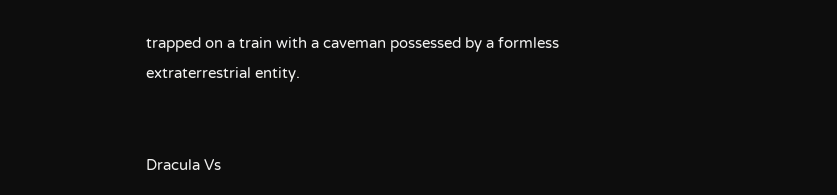trapped on a train with a caveman possessed by a formless extraterrestrial entity.


Dracula Vs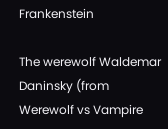Frankenstein

The werewolf Waldemar Daninsky (from Werewolf vs Vampire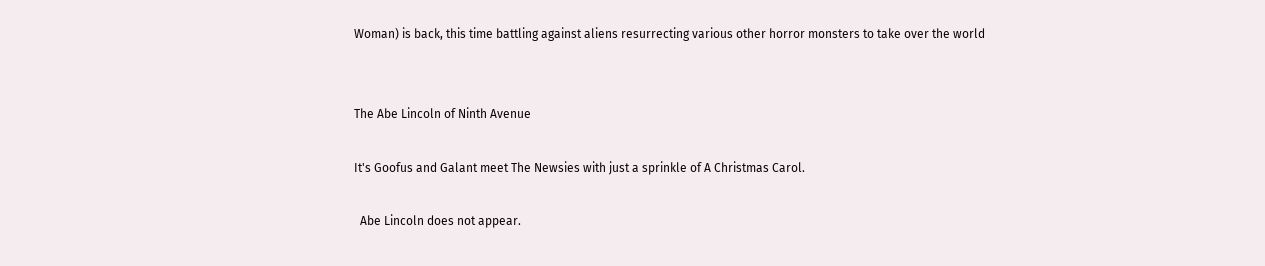Woman) is back, this time battling against aliens resurrecting various other horror monsters to take over the world


The Abe Lincoln of Ninth Avenue

It's Goofus and Galant meet The Newsies with just a sprinkle of A Christmas Carol.

  Abe Lincoln does not appear.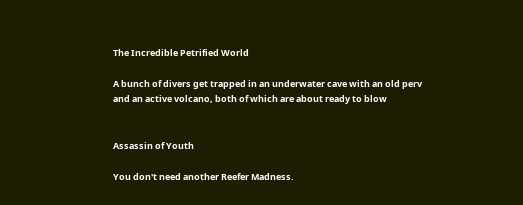The Incredible Petrified World

A bunch of divers get trapped in an underwater cave with an old perv and an active volcano, both of which are about ready to blow


Assassin of Youth

You don't need another Reefer Madness.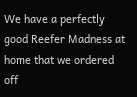We have a perfectly good Reefer Madness at home that we ordered off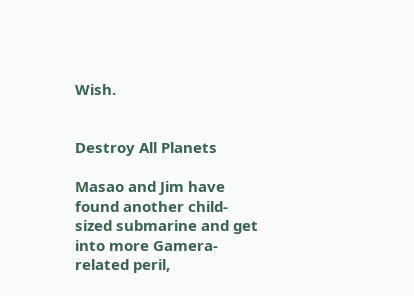Wish.


Destroy All Planets

Masao and Jim have found another child-sized submarine and get into more Gamera-related peril,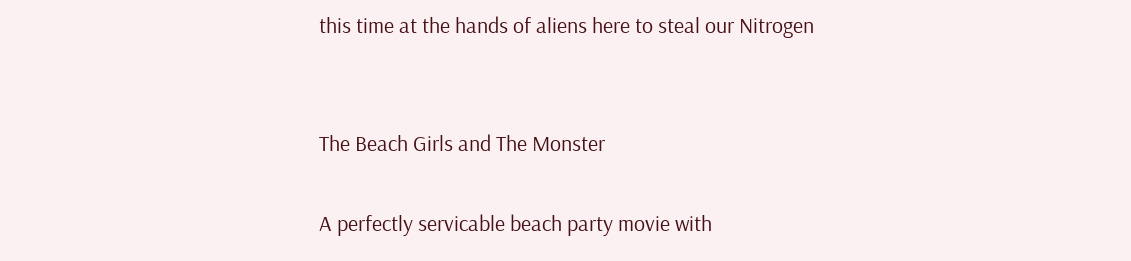this time at the hands of aliens here to steal our Nitrogen


The Beach Girls and The Monster

A perfectly servicable beach party movie with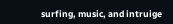surfing, music, and intruige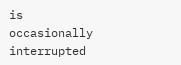is occasionally interrupted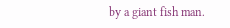by a giant fish man.